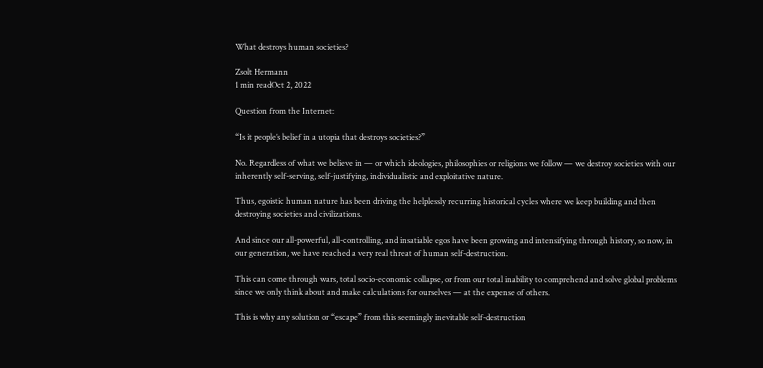What destroys human societies?

Zsolt Hermann
1 min readOct 2, 2022

Question from the Internet:

“Is it people’s belief in a utopia that destroys societies?”

No. Regardless of what we believe in — or which ideologies, philosophies or religions we follow — we destroy societies with our inherently self-serving, self-justifying, individualistic and exploitative nature.

Thus, egoistic human nature has been driving the helplessly recurring historical cycles where we keep building and then destroying societies and civilizations.

And since our all-powerful, all-controlling, and insatiable egos have been growing and intensifying through history, so now, in our generation, we have reached a very real threat of human self-destruction.

This can come through wars, total socio-economic collapse, or from our total inability to comprehend and solve global problems since we only think about and make calculations for ourselves — at the expense of others.

This is why any solution or “escape” from this seemingly inevitable self-destruction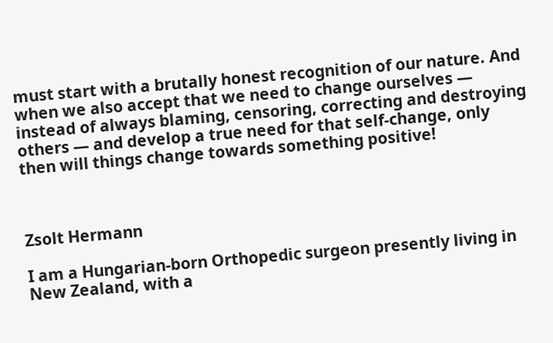must start with a brutally honest recognition of our nature. And when we also accept that we need to change ourselves — instead of always blaming, censoring, correcting and destroying others — and develop a true need for that self-change, only then will things change towards something positive!



Zsolt Hermann

I am a Hungarian-born Orthopedic surgeon presently living in New Zealand, with a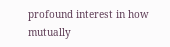profound interest in how mutually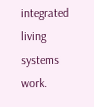integrated living systems work.